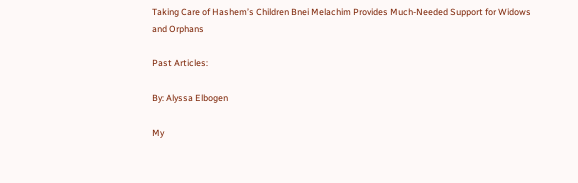Taking Care of Hashem’s Children Bnei Melachim Provides Much-Needed Support for Widows and Orphans

Past Articles:

By: Alyssa Elbogen

My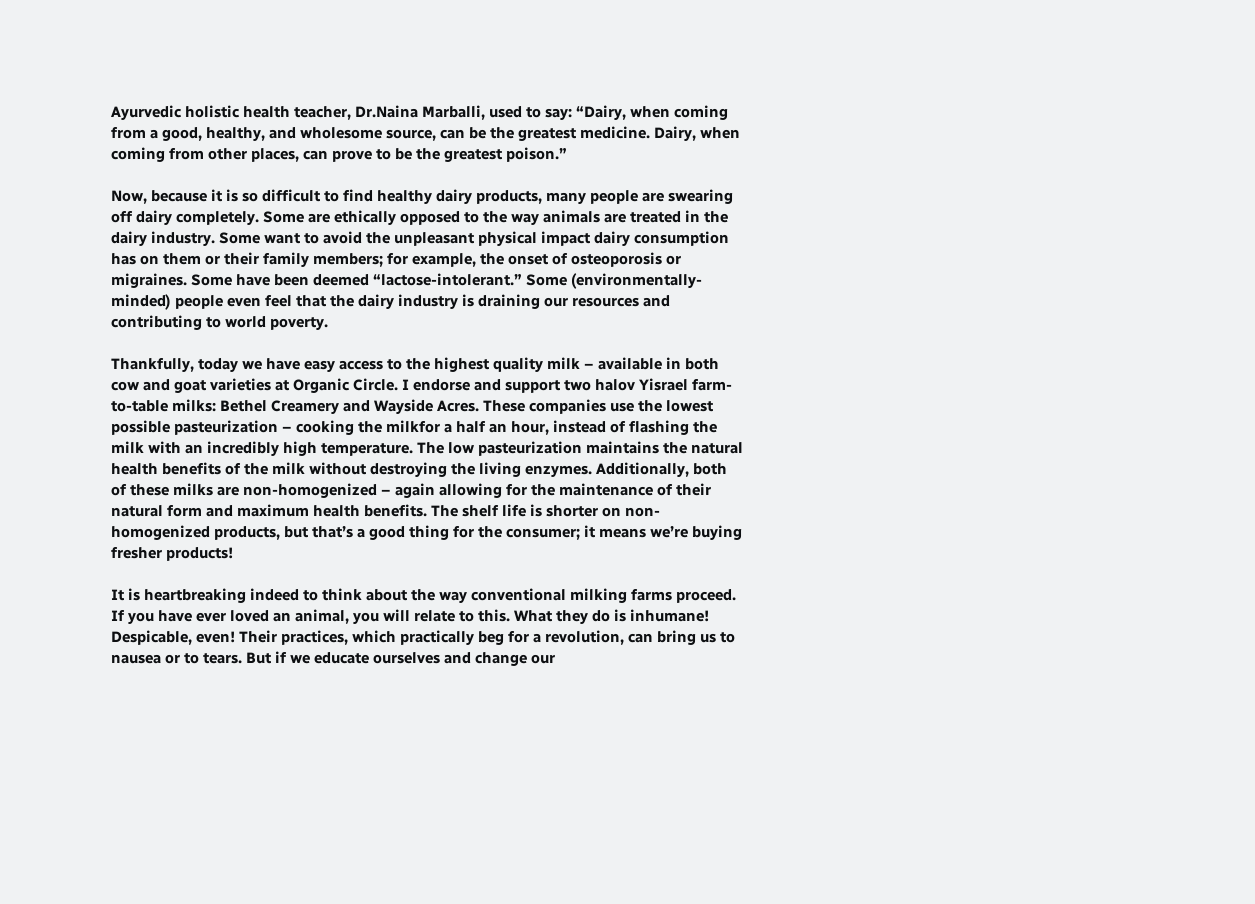Ayurvedic holistic health teacher, Dr.Naina Marballi, used to say: “Dairy, when coming from a good, healthy, and wholesome source, can be the greatest medicine. Dairy, when coming from other places, can prove to be the greatest poison.”

Now, because it is so difficult to find healthy dairy products, many people are swearing off dairy completely. Some are ethically opposed to the way animals are treated in the dairy industry. Some want to avoid the unpleasant physical impact dairy consumption has on them or their family members; for example, the onset of osteoporosis or migraines. Some have been deemed “lactose-intolerant.” Some (environmentally-minded) people even feel that the dairy industry is draining our resources and contributing to world poverty.

Thankfully, today we have easy access to the highest quality milk – available in both cow and goat varieties at Organic Circle. I endorse and support two halov Yisrael farm-to-table milks: Bethel Creamery and Wayside Acres. These companies use the lowest possible pasteurization – cooking the milkfor a half an hour, instead of flashing the milk with an incredibly high temperature. The low pasteurization maintains the natural health benefits of the milk without destroying the living enzymes. Additionally, both of these milks are non-homogenized – again allowing for the maintenance of their natural form and maximum health benefits. The shelf life is shorter on non-homogenized products, but that’s a good thing for the consumer; it means we’re buying fresher products!

It is heartbreaking indeed to think about the way conventional milking farms proceed. If you have ever loved an animal, you will relate to this. What they do is inhumane! Despicable, even! Their practices, which practically beg for a revolution, can bring us to nausea or to tears. But if we educate ourselves and change our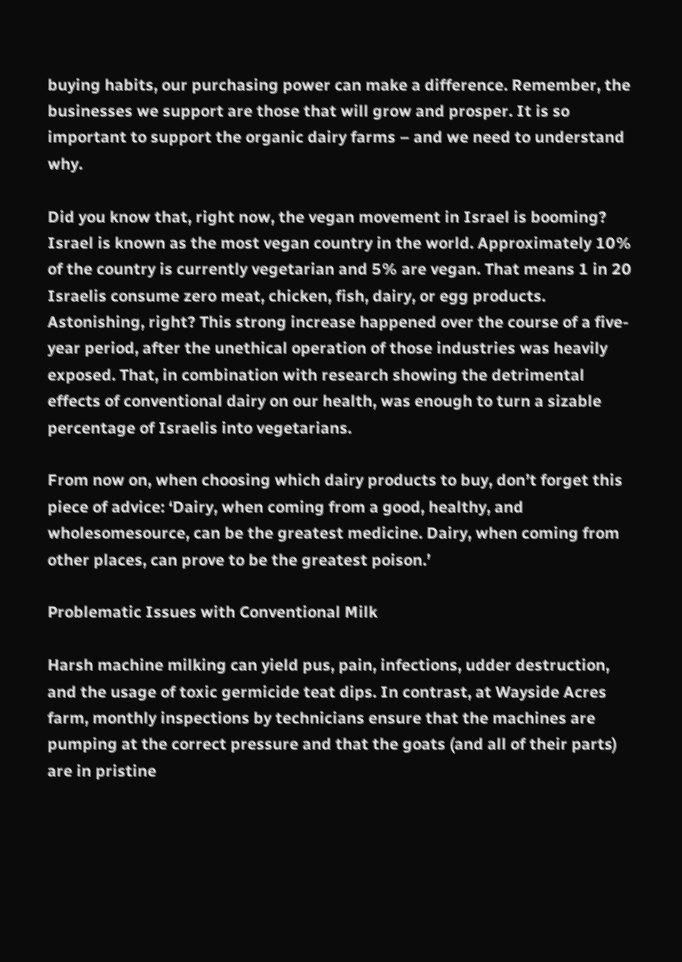buying habits, our purchasing power can make a difference. Remember, the businesses we support are those that will grow and prosper. It is so important to support the organic dairy farms – and we need to understand why.

Did you know that, right now, the vegan movement in Israel is booming? Israel is known as the most vegan country in the world. Approximately 10% of the country is currently vegetarian and 5% are vegan. That means 1 in 20 Israelis consume zero meat, chicken, fish, dairy, or egg products. Astonishing, right? This strong increase happened over the course of a five-year period, after the unethical operation of those industries was heavily exposed. That, in combination with research showing the detrimental effects of conventional dairy on our health, was enough to turn a sizable percentage of Israelis into vegetarians.

From now on, when choosing which dairy products to buy, don’t forget this piece of advice: ‘Dairy, when coming from a good, healthy, and wholesomesource, can be the greatest medicine. Dairy, when coming from other places, can prove to be the greatest poison.’

Problematic Issues with Conventional Milk

Harsh machine milking can yield pus, pain, infections, udder destruction, and the usage of toxic germicide teat dips. In contrast, at Wayside Acres farm, monthly inspections by technicians ensure that the machines are pumping at the correct pressure and that the goats (and all of their parts) are in pristine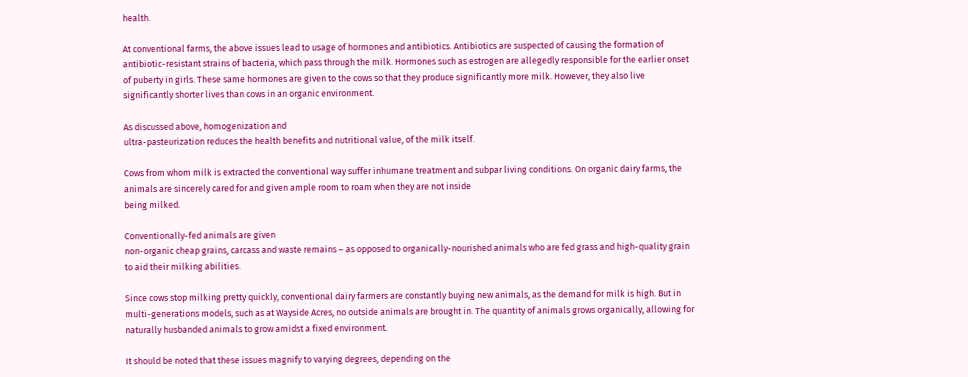health.

At conventional farms, the above issues lead to usage of hormones and antibiotics. Antibiotics are suspected of causing the formation of antibiotic-resistant strains of bacteria, which pass through the milk. Hormones such as estrogen are allegedly responsible for the earlier onset of puberty in girls. These same hormones are given to the cows so that they produce significantly more milk. However, they also live significantly shorter lives than cows in an organic environment.

As discussed above, homogenization and
ultra-pasteurization reduces the health benefits and nutritional value, of the milk itself.

Cows from whom milk is extracted the conventional way suffer inhumane treatment and subpar living conditions. On organic dairy farms, the animals are sincerely cared for and given ample room to roam when they are not inside
being milked.

Conventionally-fed animals are given
non-organic cheap grains, carcass and waste remains – as opposed to organically-nourished animals who are fed grass and high-quality grain to aid their milking abilities.

Since cows stop milking pretty quickly, conventional dairy farmers are constantly buying new animals, as the demand for milk is high. But in multi-generations models, such as at Wayside Acres, no outside animals are brought in. The quantity of animals grows organically, allowing for naturally husbanded animals to grow amidst a fixed environment.

It should be noted that these issues magnify to varying degrees, depending on the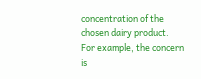concentration of the chosen dairy product.
For example, the concern is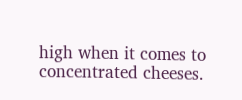high when it comes to
concentrated cheeses.